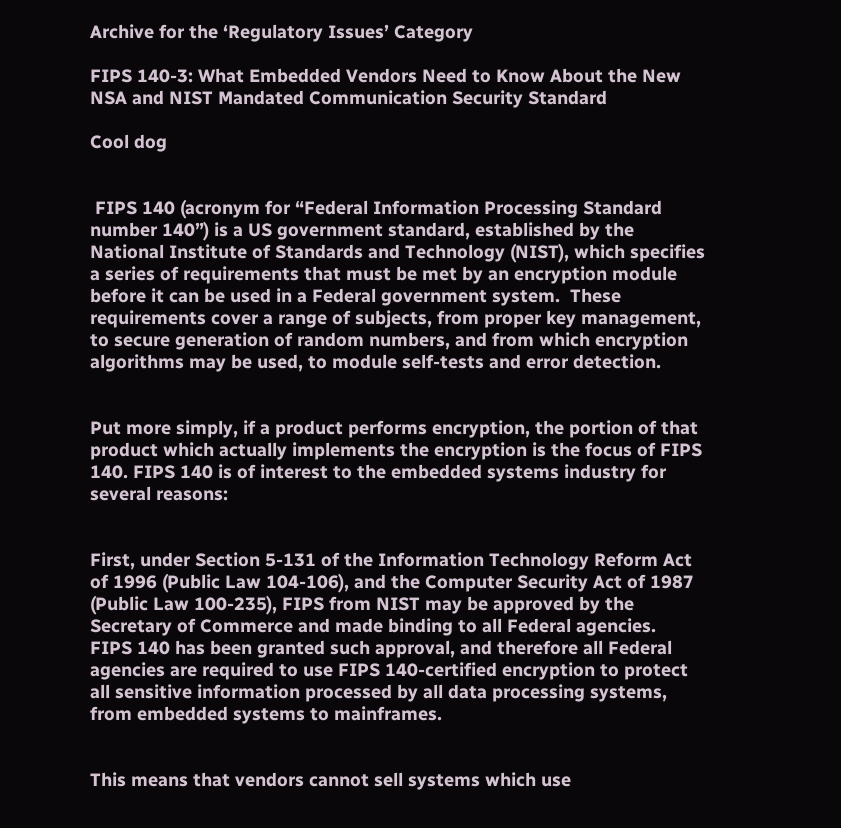Archive for the ‘Regulatory Issues’ Category

FIPS 140-3: What Embedded Vendors Need to Know About the New NSA and NIST Mandated Communication Security Standard

Cool dog


 FIPS 140 (acronym for “Federal Information Processing Standard number 140”) is a US government standard, established by the National Institute of Standards and Technology (NIST), which specifies a series of requirements that must be met by an encryption module before it can be used in a Federal government system.  These requirements cover a range of subjects, from proper key management, to secure generation of random numbers, and from which encryption algorithms may be used, to module self-tests and error detection.


Put more simply, if a product performs encryption, the portion of that product which actually implements the encryption is the focus of FIPS 140. FIPS 140 is of interest to the embedded systems industry for several reasons:


First, under Section 5-131 of the Information Technology Reform Act of 1996 (Public Law 104-106), and the Computer Security Act of 1987 (Public Law 100-235), FIPS from NIST may be approved by the Secretary of Commerce and made binding to all Federal agencies.  FIPS 140 has been granted such approval, and therefore all Federal agencies are required to use FIPS 140-certified encryption to protect all sensitive information processed by all data processing systems, from embedded systems to mainframes.


This means that vendors cannot sell systems which use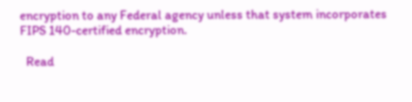encryption to any Federal agency unless that system incorporates FIPS 140-certified encryption.

  Read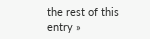the rest of this entry »